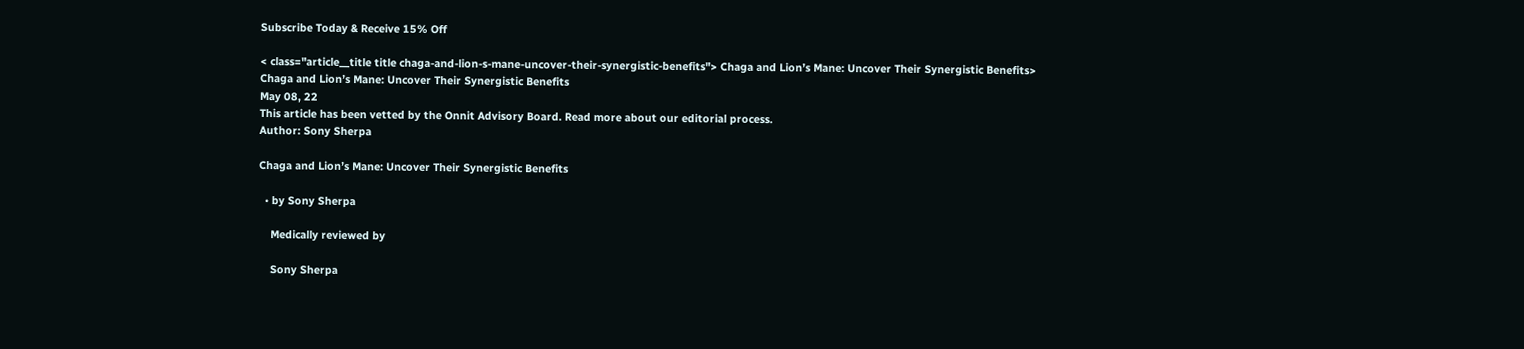Subscribe Today & Receive 15% Off

< class="article__title title chaga-and-lion-s-mane-uncover-their-synergistic-benefits"> Chaga and Lion’s Mane: Uncover Their Synergistic Benefits>
Chaga and Lion’s Mane: Uncover Their Synergistic Benefits
May 08, 22
This article has been vetted by the Onnit Advisory Board. Read more about our editorial process.
Author: Sony Sherpa

Chaga and Lion’s Mane: Uncover Their Synergistic Benefits

  • by Sony Sherpa

    Medically reviewed by

    Sony Sherpa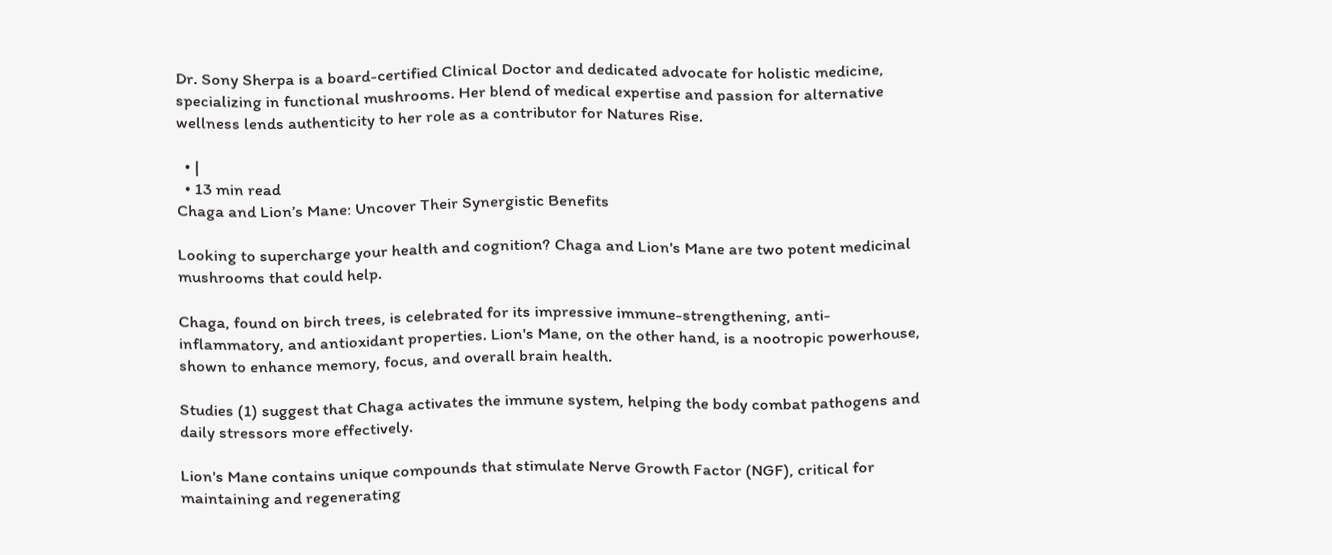Dr. Sony Sherpa is a board-certified Clinical Doctor and dedicated advocate for holistic medicine, specializing in functional mushrooms. Her blend of medical expertise and passion for alternative wellness lends authenticity to her role as a contributor for Natures Rise.

  • |
  • 13 min read
Chaga and Lion’s Mane: Uncover Their Synergistic Benefits

Looking to supercharge your health and cognition? Chaga and Lion's Mane are two potent medicinal mushrooms that could help.

Chaga, found on birch trees, is celebrated for its impressive immune-strengthening, anti-inflammatory, and antioxidant properties. Lion's Mane, on the other hand, is a nootropic powerhouse, shown to enhance memory, focus, and overall brain health.

Studies (1) suggest that Chaga activates the immune system, helping the body combat pathogens and daily stressors more effectively.

Lion's Mane contains unique compounds that stimulate Nerve Growth Factor (NGF), critical for maintaining and regenerating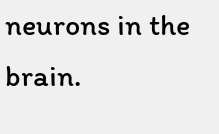neurons in the brain.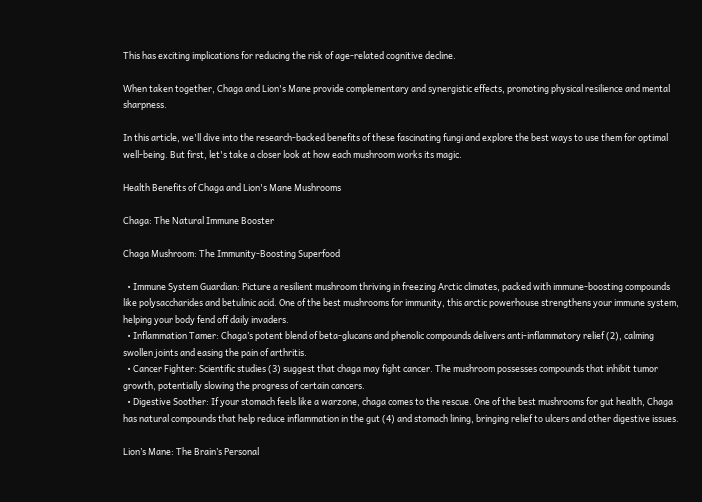This has exciting implications for reducing the risk of age-related cognitive decline.

When taken together, Chaga and Lion's Mane provide complementary and synergistic effects, promoting physical resilience and mental sharpness.

In this article, we'll dive into the research-backed benefits of these fascinating fungi and explore the best ways to use them for optimal well-being. But first, let's take a closer look at how each mushroom works its magic.

Health Benefits of Chaga and Lion's Mane Mushrooms

Chaga: The Natural Immune Booster

Chaga Mushroom: The Immunity-Boosting Superfood

  • Immune System Guardian: Picture a resilient mushroom thriving in freezing Arctic climates, packed with immune-boosting compounds like polysaccharides and betulinic acid. One of the best mushrooms for immunity, this arctic powerhouse strengthens your immune system, helping your body fend off daily invaders.
  • Inflammation Tamer: Chaga’s potent blend of beta-glucans and phenolic compounds delivers anti-inflammatory relief (2), calming swollen joints and easing the pain of arthritis.
  • Cancer Fighter: Scientific studies (3) suggest that chaga may fight cancer. The mushroom possesses compounds that inhibit tumor growth, potentially slowing the progress of certain cancers.
  • Digestive Soother: If your stomach feels like a warzone, chaga comes to the rescue. One of the best mushrooms for gut health, Chaga has natural compounds that help reduce inflammation in the gut (4) and stomach lining, bringing relief to ulcers and other digestive issues.

Lion’s Mane: The Brain’s Personal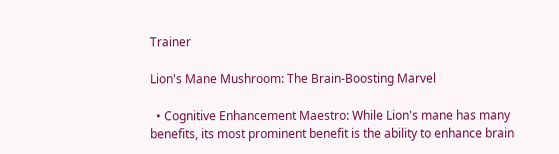Trainer

Lion's Mane Mushroom: The Brain-Boosting Marvel

  • Cognitive Enhancement Maestro: While Lion's mane has many benefits, its most prominent benefit is the ability to enhance brain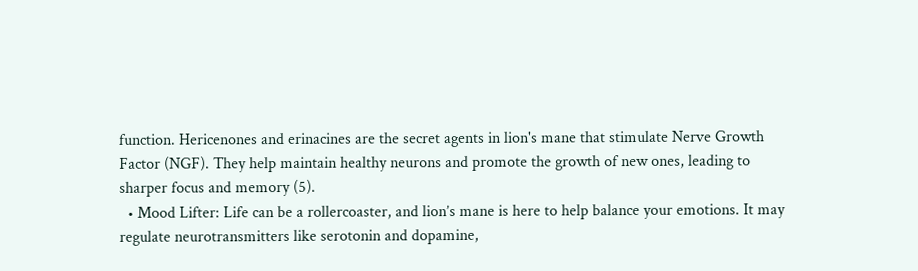function. Hericenones and erinacines are the secret agents in lion's mane that stimulate Nerve Growth Factor (NGF). They help maintain healthy neurons and promote the growth of new ones, leading to sharper focus and memory (5).
  • Mood Lifter: Life can be a rollercoaster, and lion’s mane is here to help balance your emotions. It may regulate neurotransmitters like serotonin and dopamine,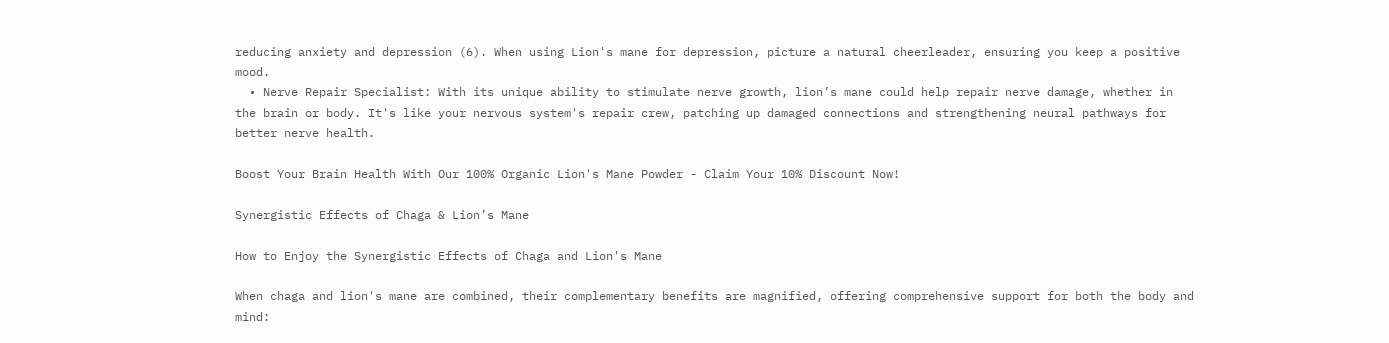reducing anxiety and depression (6). When using Lion's mane for depression, picture a natural cheerleader, ensuring you keep a positive mood.
  • Nerve Repair Specialist: With its unique ability to stimulate nerve growth, lion’s mane could help repair nerve damage, whether in the brain or body. It's like your nervous system's repair crew, patching up damaged connections and strengthening neural pathways for better nerve health.

Boost Your Brain Health With Our 100% Organic Lion's Mane Powder - Claim Your 10% Discount Now!

Synergistic Effects of Chaga & Lion’s Mane

How to Enjoy the Synergistic Effects of Chaga and Lion's Mane

When chaga and lion's mane are combined, their complementary benefits are magnified, offering comprehensive support for both the body and mind: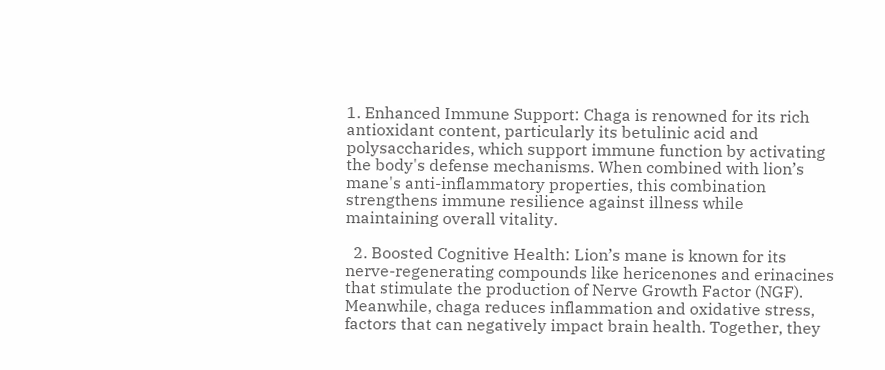1. Enhanced Immune Support: Chaga is renowned for its rich antioxidant content, particularly its betulinic acid and polysaccharides, which support immune function by activating the body's defense mechanisms. When combined with lion’s mane's anti-inflammatory properties, this combination strengthens immune resilience against illness while maintaining overall vitality.

  2. Boosted Cognitive Health: Lion’s mane is known for its nerve-regenerating compounds like hericenones and erinacines that stimulate the production of Nerve Growth Factor (NGF). Meanwhile, chaga reduces inflammation and oxidative stress, factors that can negatively impact brain health. Together, they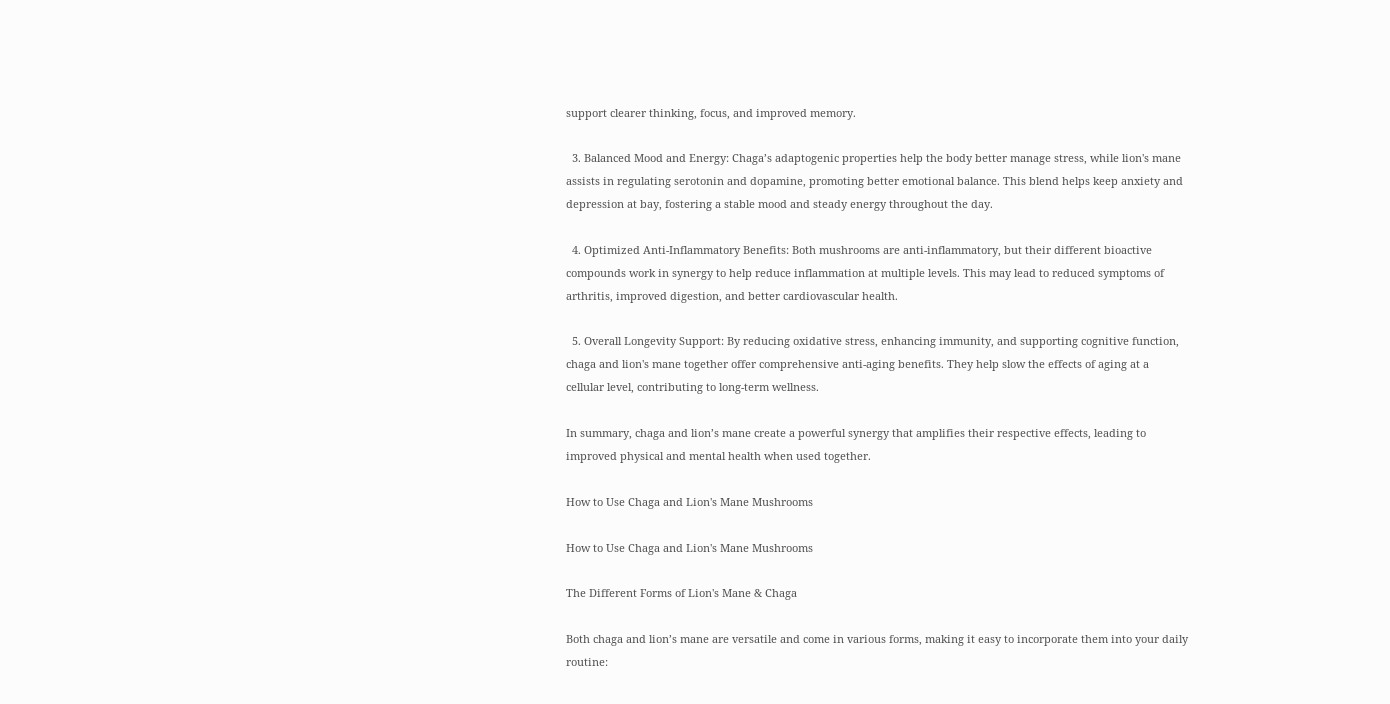support clearer thinking, focus, and improved memory.

  3. Balanced Mood and Energy: Chaga’s adaptogenic properties help the body better manage stress, while lion's mane assists in regulating serotonin and dopamine, promoting better emotional balance. This blend helps keep anxiety and depression at bay, fostering a stable mood and steady energy throughout the day.

  4. Optimized Anti-Inflammatory Benefits: Both mushrooms are anti-inflammatory, but their different bioactive compounds work in synergy to help reduce inflammation at multiple levels. This may lead to reduced symptoms of arthritis, improved digestion, and better cardiovascular health.

  5. Overall Longevity Support: By reducing oxidative stress, enhancing immunity, and supporting cognitive function, chaga and lion's mane together offer comprehensive anti-aging benefits. They help slow the effects of aging at a cellular level, contributing to long-term wellness.

In summary, chaga and lion’s mane create a powerful synergy that amplifies their respective effects, leading to improved physical and mental health when used together.

How to Use Chaga and Lion's Mane Mushrooms

How to Use Chaga and Lion's Mane Mushrooms

The Different Forms of Lion's Mane & Chaga

Both chaga and lion’s mane are versatile and come in various forms, making it easy to incorporate them into your daily routine: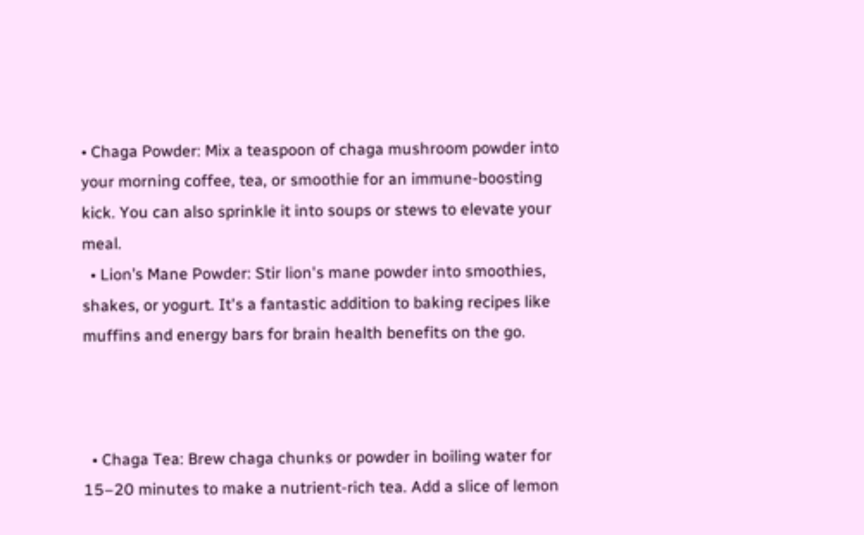• Chaga Powder: Mix a teaspoon of chaga mushroom powder into your morning coffee, tea, or smoothie for an immune-boosting kick. You can also sprinkle it into soups or stews to elevate your meal.
  • Lion’s Mane Powder: Stir lion's mane powder into smoothies, shakes, or yogurt. It's a fantastic addition to baking recipes like muffins and energy bars for brain health benefits on the go.



  • Chaga Tea: Brew chaga chunks or powder in boiling water for 15–20 minutes to make a nutrient-rich tea. Add a slice of lemon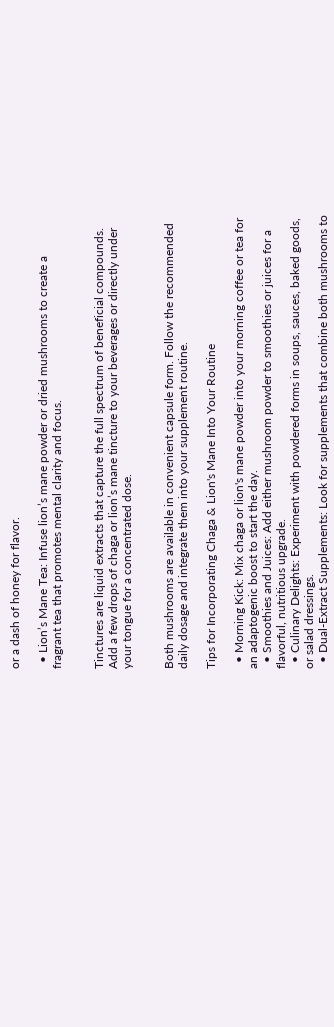or a dash of honey for flavor.

  • Lion’s Mane Tea: Infuse lion’s mane powder or dried mushrooms to create a fragrant tea that promotes mental clarity and focus.


Tinctures are liquid extracts that capture the full spectrum of beneficial compounds. Add a few drops of chaga or lion’s mane tincture to your beverages or directly under your tongue for a concentrated dose.


Both mushrooms are available in convenient capsule form. Follow the recommended daily dosage and integrate them into your supplement routine.

Tips for Incorporating Chaga & Lion's Mane Into Your Routine

  • Morning Kick: Mix chaga or lion's mane powder into your morning coffee or tea for an adaptogenic boost to start the day.
  • Smoothies and Juices: Add either mushroom powder to smoothies or juices for a flavorful, nutritious upgrade.
  • Culinary Delights: Experiment with powdered forms in soups, sauces, baked goods, or salad dressings.
  • Dual-Extract Supplements: Look for supplements that combine both mushrooms to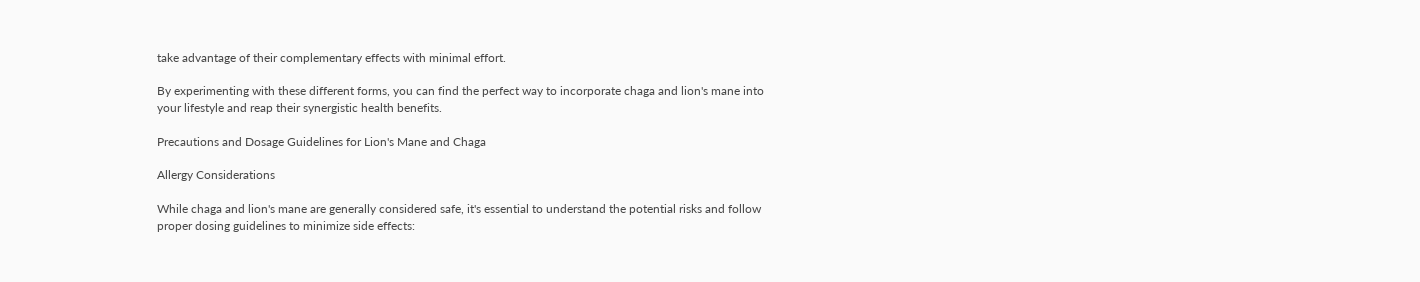take advantage of their complementary effects with minimal effort.

By experimenting with these different forms, you can find the perfect way to incorporate chaga and lion's mane into your lifestyle and reap their synergistic health benefits.

Precautions and Dosage Guidelines for Lion's Mane and Chaga

Allergy Considerations

While chaga and lion's mane are generally considered safe, it's essential to understand the potential risks and follow proper dosing guidelines to minimize side effects: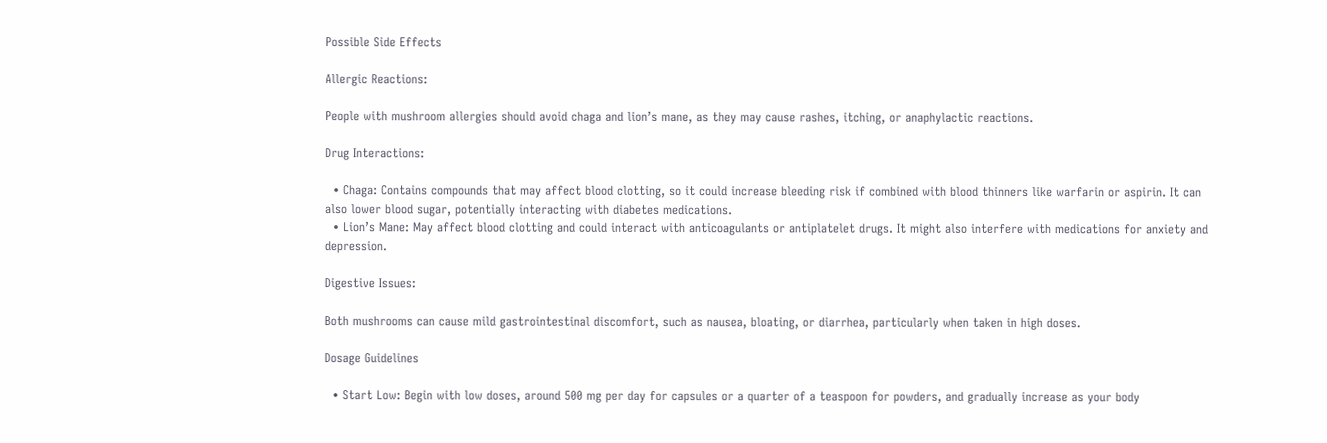Possible Side Effects

Allergic Reactions:

People with mushroom allergies should avoid chaga and lion’s mane, as they may cause rashes, itching, or anaphylactic reactions.

Drug Interactions:

  • Chaga: Contains compounds that may affect blood clotting, so it could increase bleeding risk if combined with blood thinners like warfarin or aspirin. It can also lower blood sugar, potentially interacting with diabetes medications.
  • Lion’s Mane: May affect blood clotting and could interact with anticoagulants or antiplatelet drugs. It might also interfere with medications for anxiety and depression.

Digestive Issues:

Both mushrooms can cause mild gastrointestinal discomfort, such as nausea, bloating, or diarrhea, particularly when taken in high doses.

Dosage Guidelines

  • Start Low: Begin with low doses, around 500 mg per day for capsules or a quarter of a teaspoon for powders, and gradually increase as your body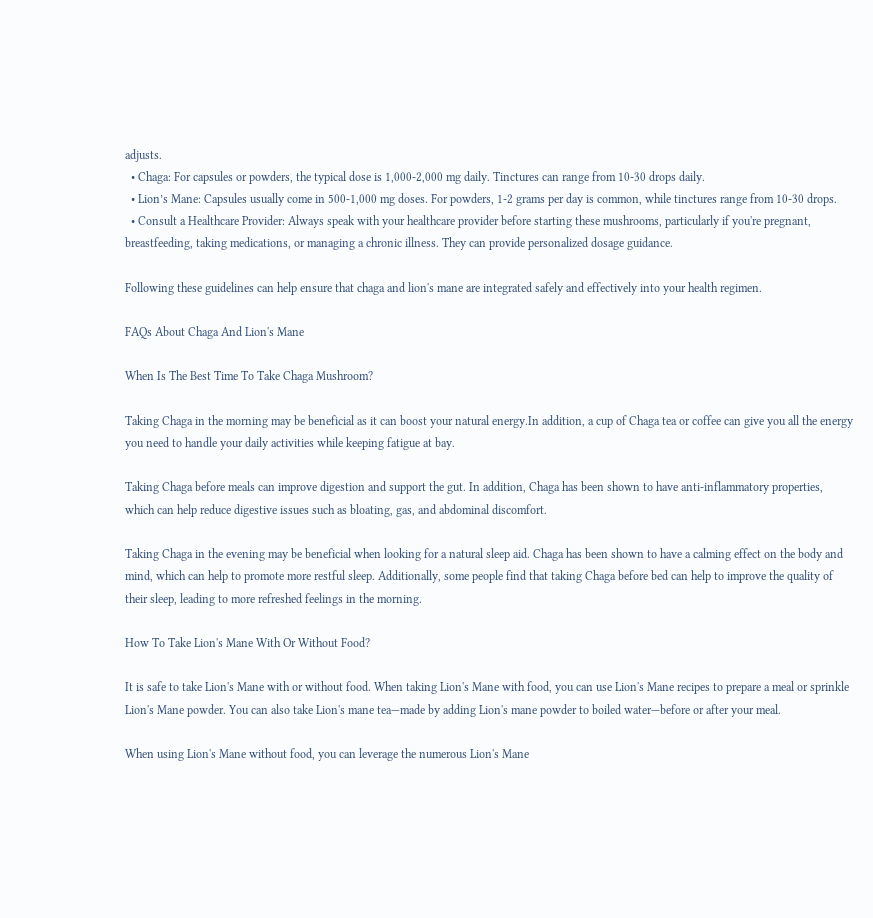adjusts.
  • Chaga: For capsules or powders, the typical dose is 1,000-2,000 mg daily. Tinctures can range from 10-30 drops daily.
  • Lion’s Mane: Capsules usually come in 500-1,000 mg doses. For powders, 1-2 grams per day is common, while tinctures range from 10-30 drops.
  • Consult a Healthcare Provider: Always speak with your healthcare provider before starting these mushrooms, particularly if you're pregnant, breastfeeding, taking medications, or managing a chronic illness. They can provide personalized dosage guidance.

Following these guidelines can help ensure that chaga and lion's mane are integrated safely and effectively into your health regimen.

FAQs About Chaga And Lion's Mane

When Is The Best Time To Take Chaga Mushroom?

Taking Chaga in the morning may be beneficial as it can boost your natural energy.In addition, a cup of Chaga tea or coffee can give you all the energy you need to handle your daily activities while keeping fatigue at bay.

Taking Chaga before meals can improve digestion and support the gut. In addition, Chaga has been shown to have anti-inflammatory properties, which can help reduce digestive issues such as bloating, gas, and abdominal discomfort.

Taking Chaga in the evening may be beneficial when looking for a natural sleep aid. Chaga has been shown to have a calming effect on the body and mind, which can help to promote more restful sleep. Additionally, some people find that taking Chaga before bed can help to improve the quality of their sleep, leading to more refreshed feelings in the morning.

How To Take Lion's Mane With Or Without Food?

It is safe to take Lion's Mane with or without food. When taking Lion's Mane with food, you can use Lion's Mane recipes to prepare a meal or sprinkle Lion's Mane powder. You can also take Lion's mane tea—made by adding Lion's mane powder to boiled water—before or after your meal.

When using Lion's Mane without food, you can leverage the numerous Lion's Mane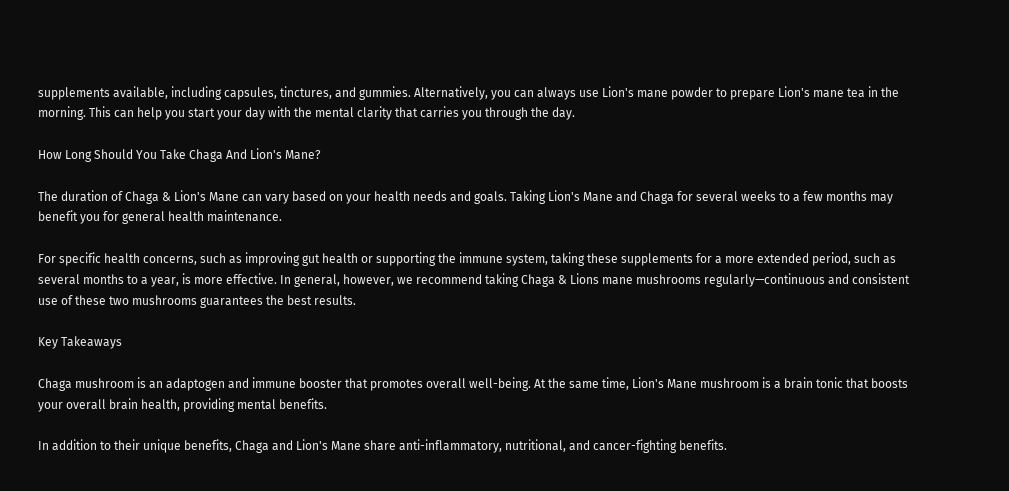supplements available, including capsules, tinctures, and gummies. Alternatively, you can always use Lion's mane powder to prepare Lion's mane tea in the morning. This can help you start your day with the mental clarity that carries you through the day.

How Long Should You Take Chaga And Lion's Mane?

The duration of Chaga & Lion's Mane can vary based on your health needs and goals. Taking Lion's Mane and Chaga for several weeks to a few months may benefit you for general health maintenance.

For specific health concerns, such as improving gut health or supporting the immune system, taking these supplements for a more extended period, such as several months to a year, is more effective. In general, however, we recommend taking Chaga & Lions mane mushrooms regularly—continuous and consistent use of these two mushrooms guarantees the best results.

Key Takeaways

Chaga mushroom is an adaptogen and immune booster that promotes overall well-being. At the same time, Lion's Mane mushroom is a brain tonic that boosts your overall brain health, providing mental benefits.

In addition to their unique benefits, Chaga and Lion's Mane share anti-inflammatory, nutritional, and cancer-fighting benefits.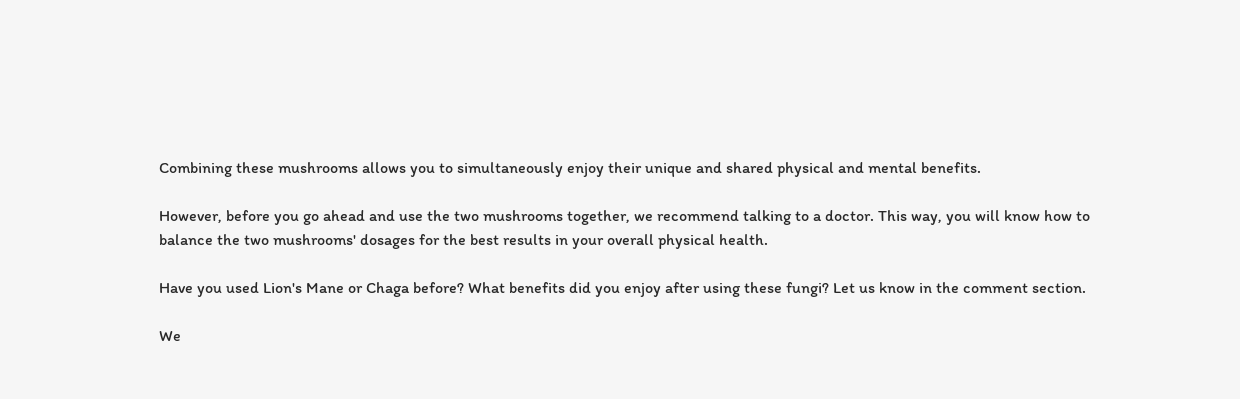Combining these mushrooms allows you to simultaneously enjoy their unique and shared physical and mental benefits.

However, before you go ahead and use the two mushrooms together, we recommend talking to a doctor. This way, you will know how to balance the two mushrooms' dosages for the best results in your overall physical health.

Have you used Lion's Mane or Chaga before? What benefits did you enjoy after using these fungi? Let us know in the comment section.

We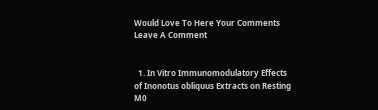Would Love To Here Your Comments Leave A Comment


  1. In Vitro Immunomodulatory Effects of Inonotus obliquus Extracts on Resting M0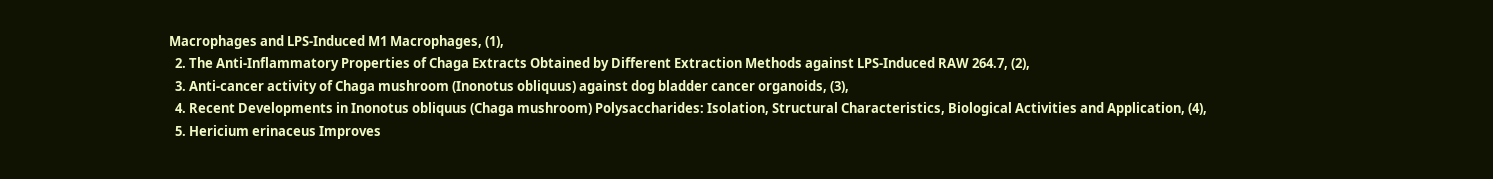Macrophages and LPS-Induced M1 Macrophages, (1),
  2. The Anti-Inflammatory Properties of Chaga Extracts Obtained by Different Extraction Methods against LPS-Induced RAW 264.7, (2),
  3. Anti-cancer activity of Chaga mushroom (Inonotus obliquus) against dog bladder cancer organoids, (3),
  4. Recent Developments in Inonotus obliquus (Chaga mushroom) Polysaccharides: Isolation, Structural Characteristics, Biological Activities and Application, (4),
  5. Hericium erinaceus Improves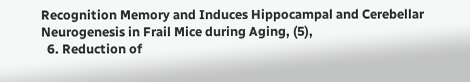Recognition Memory and Induces Hippocampal and Cerebellar Neurogenesis in Frail Mice during Aging, (5),
  6. Reduction of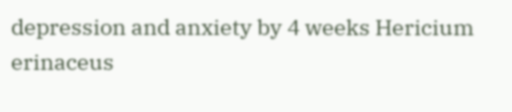depression and anxiety by 4 weeks Hericium erinaceus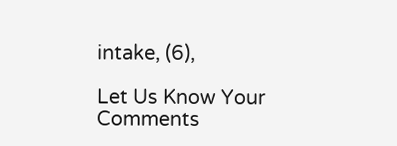intake, (6),

Let Us Know Your Comments